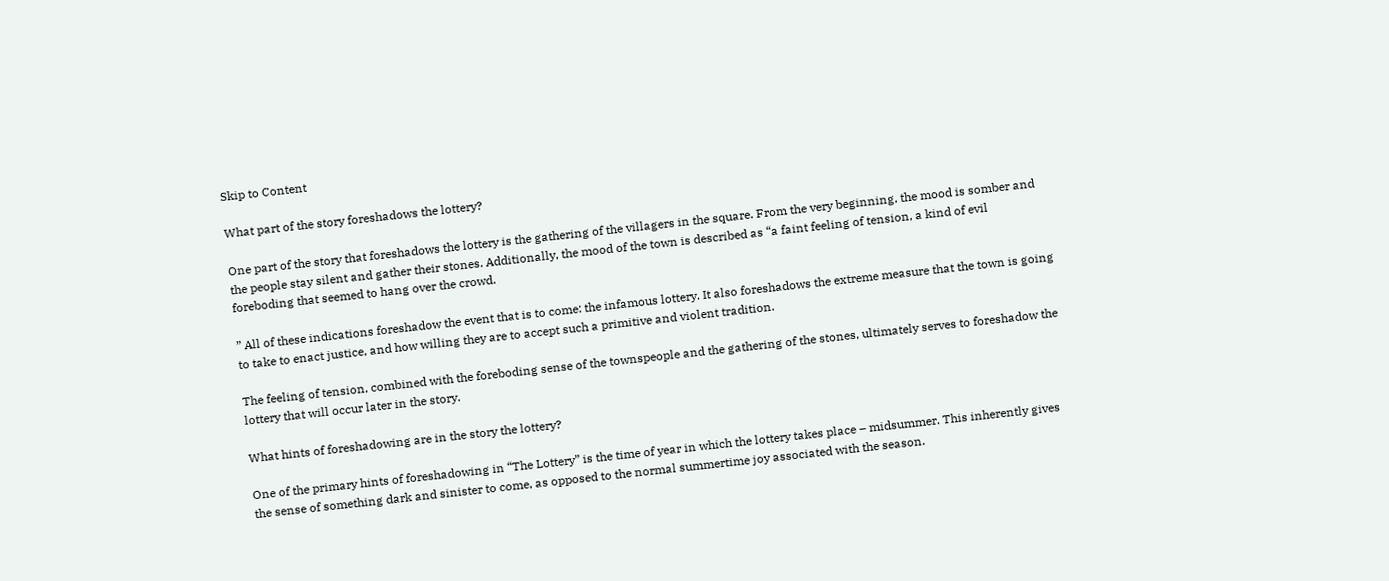Skip to Content

What part of the story foreshadows the lottery?

One part of the story that foreshadows the lottery is the gathering of the villagers in the square. From the very beginning, the mood is somber and the people stay silent and gather their stones. Additionally, the mood of the town is described as “a faint feeling of tension, a kind of evil foreboding that seemed to hang over the crowd.

” All of these indications foreshadow the event that is to come: the infamous lottery. It also foreshadows the extreme measure that the town is going to take to enact justice, and how willing they are to accept such a primitive and violent tradition.

The feeling of tension, combined with the foreboding sense of the townspeople and the gathering of the stones, ultimately serves to foreshadow the lottery that will occur later in the story.

What hints of foreshadowing are in the story the lottery?

One of the primary hints of foreshadowing in “The Lottery” is the time of year in which the lottery takes place – midsummer. This inherently gives the sense of something dark and sinister to come, as opposed to the normal summertime joy associated with the season.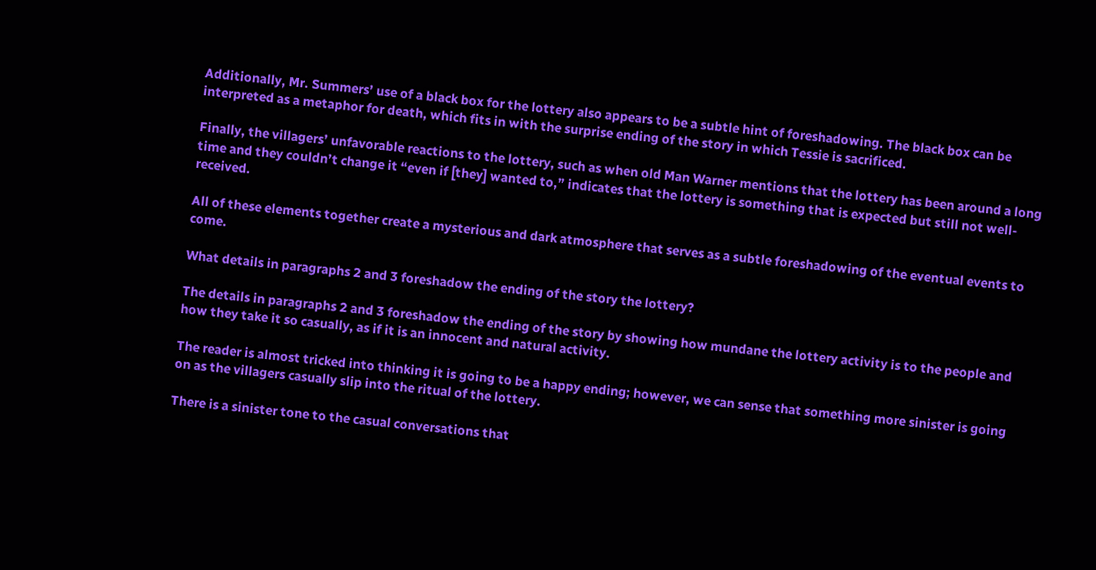Additionally, Mr. Summers’ use of a black box for the lottery also appears to be a subtle hint of foreshadowing. The black box can be interpreted as a metaphor for death, which fits in with the surprise ending of the story in which Tessie is sacrificed.

Finally, the villagers’ unfavorable reactions to the lottery, such as when old Man Warner mentions that the lottery has been around a long time and they couldn’t change it “even if [they] wanted to,” indicates that the lottery is something that is expected but still not well-received.

All of these elements together create a mysterious and dark atmosphere that serves as a subtle foreshadowing of the eventual events to come.

What details in paragraphs 2 and 3 foreshadow the ending of the story the lottery?

The details in paragraphs 2 and 3 foreshadow the ending of the story by showing how mundane the lottery activity is to the people and how they take it so casually, as if it is an innocent and natural activity.

The reader is almost tricked into thinking it is going to be a happy ending; however, we can sense that something more sinister is going on as the villagers casually slip into the ritual of the lottery.

There is a sinister tone to the casual conversations that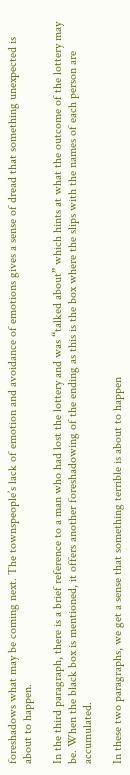foreshadows what may be coming next. The townspeople’s lack of emotion and avoidance of emotions gives a sense of dread that something unexpected is about to happen.

In the third paragraph, there is a brief reference to a man who had lost the lottery and was “talked about” which hints at what the outcome of the lottery may be. When the black box is mentioned, it offers another foreshadowing of the ending as this is the box where the slips with the names of each person are accumulated.

In these two paragraphs, we get a sense that something terrible is about to happen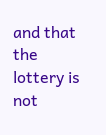and that the lottery is not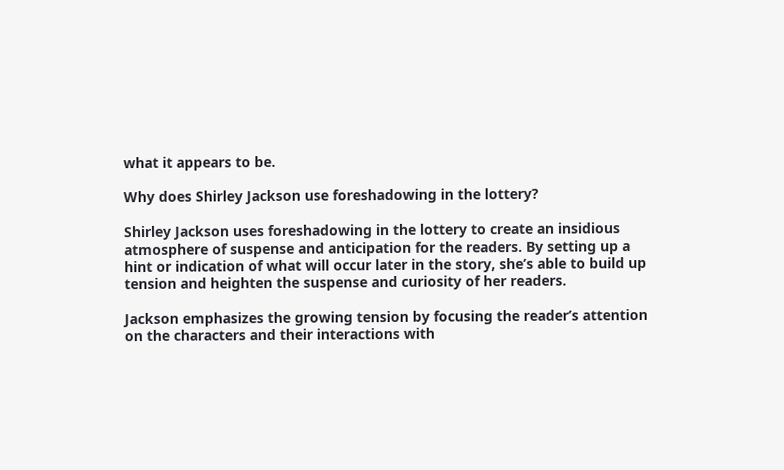what it appears to be.

Why does Shirley Jackson use foreshadowing in the lottery?

Shirley Jackson uses foreshadowing in the lottery to create an insidious atmosphere of suspense and anticipation for the readers. By setting up a hint or indication of what will occur later in the story, she’s able to build up tension and heighten the suspense and curiosity of her readers.

Jackson emphasizes the growing tension by focusing the reader’s attention on the characters and their interactions with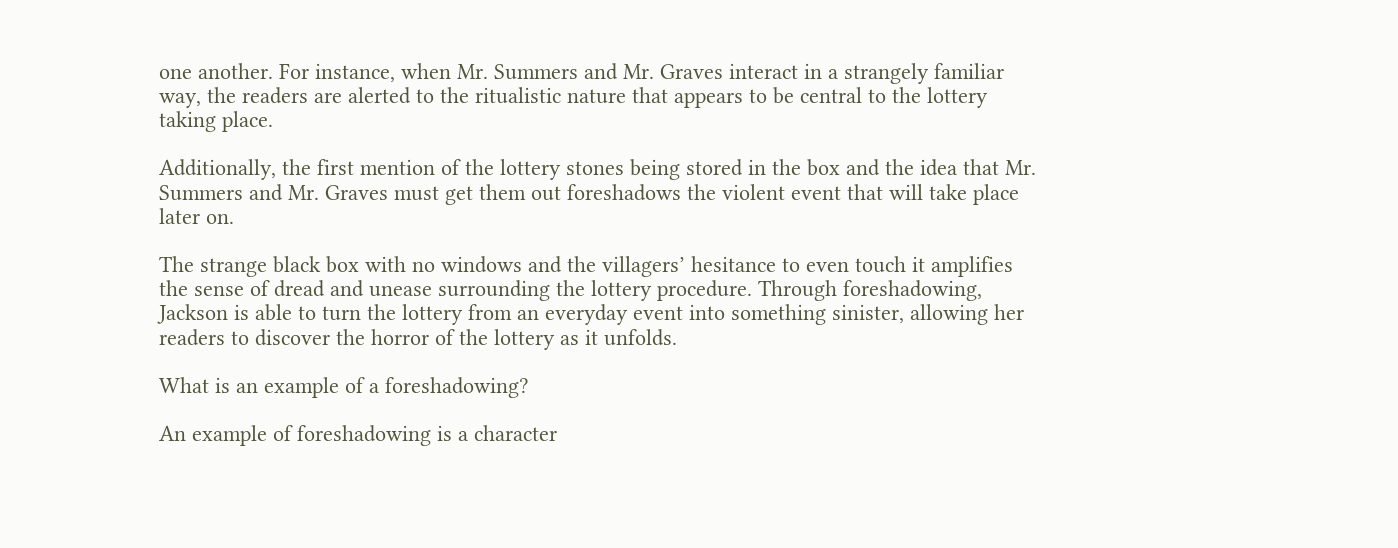one another. For instance, when Mr. Summers and Mr. Graves interact in a strangely familiar way, the readers are alerted to the ritualistic nature that appears to be central to the lottery taking place.

Additionally, the first mention of the lottery stones being stored in the box and the idea that Mr. Summers and Mr. Graves must get them out foreshadows the violent event that will take place later on.

The strange black box with no windows and the villagers’ hesitance to even touch it amplifies the sense of dread and unease surrounding the lottery procedure. Through foreshadowing, Jackson is able to turn the lottery from an everyday event into something sinister, allowing her readers to discover the horror of the lottery as it unfolds.

What is an example of a foreshadowing?

An example of foreshadowing is a character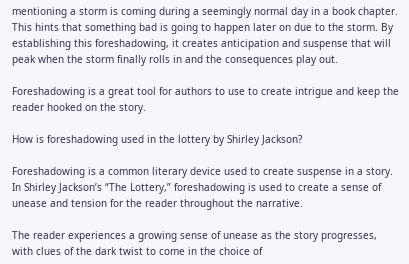mentioning a storm is coming during a seemingly normal day in a book chapter. This hints that something bad is going to happen later on due to the storm. By establishing this foreshadowing, it creates anticipation and suspense that will peak when the storm finally rolls in and the consequences play out.

Foreshadowing is a great tool for authors to use to create intrigue and keep the reader hooked on the story.

How is foreshadowing used in the lottery by Shirley Jackson?

Foreshadowing is a common literary device used to create suspense in a story. In Shirley Jackson’s “The Lottery,” foreshadowing is used to create a sense of unease and tension for the reader throughout the narrative.

The reader experiences a growing sense of unease as the story progresses, with clues of the dark twist to come in the choice of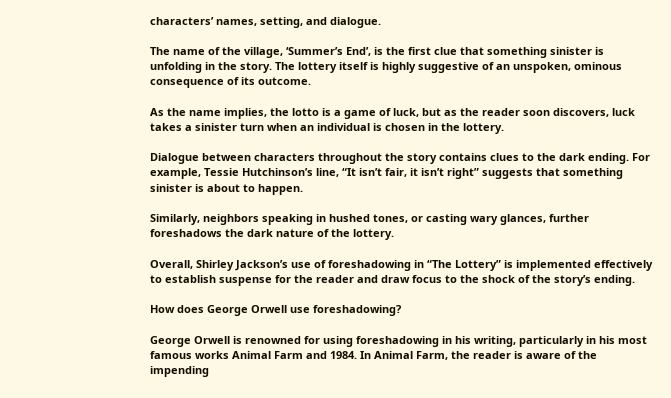characters’ names, setting, and dialogue.

The name of the village, ‘Summer’s End’, is the first clue that something sinister is unfolding in the story. The lottery itself is highly suggestive of an unspoken, ominous consequence of its outcome.

As the name implies, the lotto is a game of luck, but as the reader soon discovers, luck takes a sinister turn when an individual is chosen in the lottery.

Dialogue between characters throughout the story contains clues to the dark ending. For example, Tessie Hutchinson’s line, “It isn’t fair, it isn’t right” suggests that something sinister is about to happen.

Similarly, neighbors speaking in hushed tones, or casting wary glances, further foreshadows the dark nature of the lottery.

Overall, Shirley Jackson’s use of foreshadowing in “The Lottery” is implemented effectively to establish suspense for the reader and draw focus to the shock of the story’s ending.

How does George Orwell use foreshadowing?

George Orwell is renowned for using foreshadowing in his writing, particularly in his most famous works Animal Farm and 1984. In Animal Farm, the reader is aware of the impending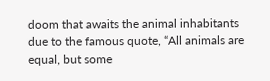doom that awaits the animal inhabitants due to the famous quote, “All animals are equal, but some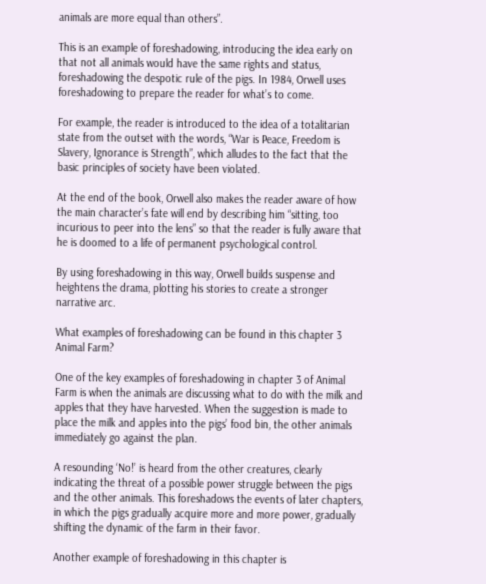animals are more equal than others”.

This is an example of foreshadowing, introducing the idea early on that not all animals would have the same rights and status, foreshadowing the despotic rule of the pigs. In 1984, Orwell uses foreshadowing to prepare the reader for what’s to come.

For example, the reader is introduced to the idea of a totalitarian state from the outset with the words, “War is Peace, Freedom is Slavery, Ignorance is Strength”, which alludes to the fact that the basic principles of society have been violated.

At the end of the book, Orwell also makes the reader aware of how the main character’s fate will end by describing him “sitting, too incurious to peer into the lens” so that the reader is fully aware that he is doomed to a life of permanent psychological control.

By using foreshadowing in this way, Orwell builds suspense and heightens the drama, plotting his stories to create a stronger narrative arc.

What examples of foreshadowing can be found in this chapter 3 Animal Farm?

One of the key examples of foreshadowing in chapter 3 of Animal Farm is when the animals are discussing what to do with the milk and apples that they have harvested. When the suggestion is made to place the milk and apples into the pigs’ food bin, the other animals immediately go against the plan.

A resounding ‘No!’ is heard from the other creatures, clearly indicating the threat of a possible power struggle between the pigs and the other animals. This foreshadows the events of later chapters, in which the pigs gradually acquire more and more power, gradually shifting the dynamic of the farm in their favor.

Another example of foreshadowing in this chapter is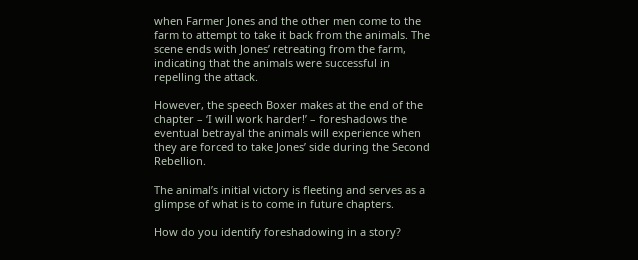when Farmer Jones and the other men come to the farm to attempt to take it back from the animals. The scene ends with Jones’ retreating from the farm, indicating that the animals were successful in repelling the attack.

However, the speech Boxer makes at the end of the chapter – ‘I will work harder!’ – foreshadows the eventual betrayal the animals will experience when they are forced to take Jones’ side during the Second Rebellion.

The animal’s initial victory is fleeting and serves as a glimpse of what is to come in future chapters.

How do you identify foreshadowing in a story?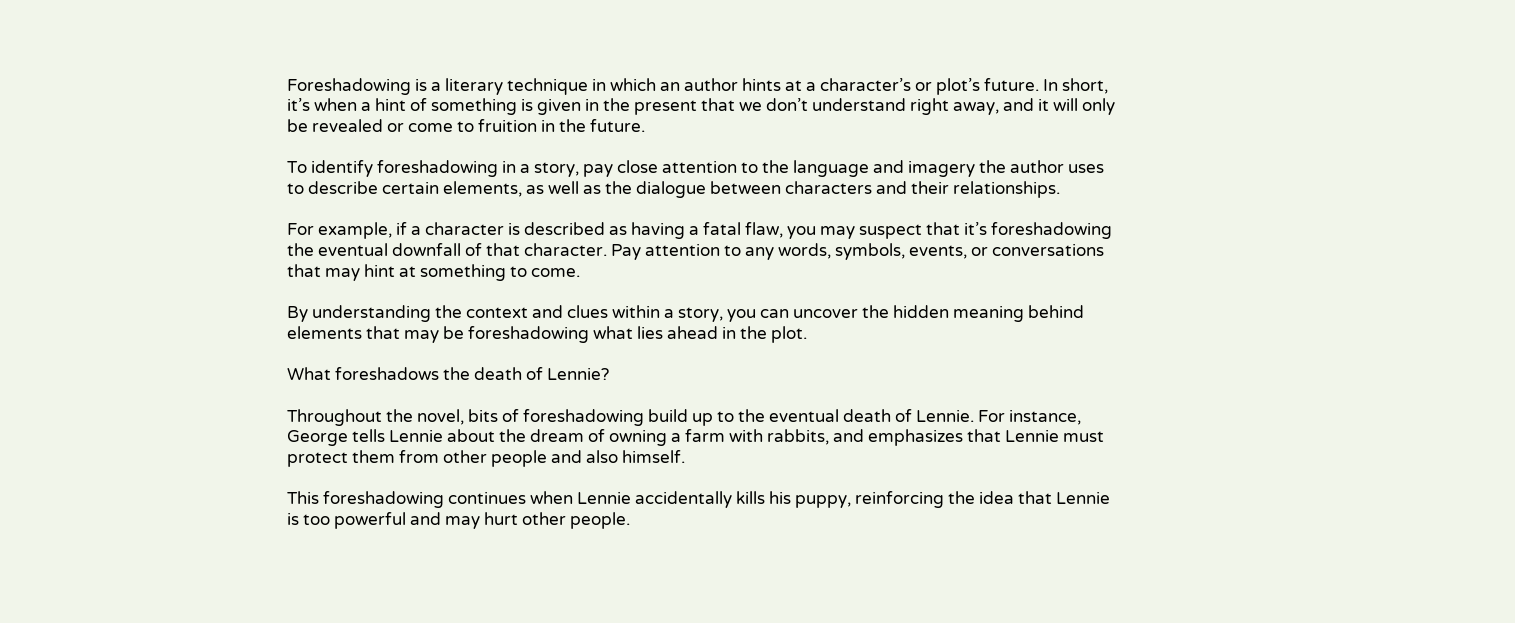Foreshadowing is a literary technique in which an author hints at a character’s or plot’s future. In short, it’s when a hint of something is given in the present that we don’t understand right away, and it will only be revealed or come to fruition in the future.

To identify foreshadowing in a story, pay close attention to the language and imagery the author uses to describe certain elements, as well as the dialogue between characters and their relationships.

For example, if a character is described as having a fatal flaw, you may suspect that it’s foreshadowing the eventual downfall of that character. Pay attention to any words, symbols, events, or conversations that may hint at something to come.

By understanding the context and clues within a story, you can uncover the hidden meaning behind elements that may be foreshadowing what lies ahead in the plot.

What foreshadows the death of Lennie?

Throughout the novel, bits of foreshadowing build up to the eventual death of Lennie. For instance, George tells Lennie about the dream of owning a farm with rabbits, and emphasizes that Lennie must protect them from other people and also himself.

This foreshadowing continues when Lennie accidentally kills his puppy, reinforcing the idea that Lennie is too powerful and may hurt other people.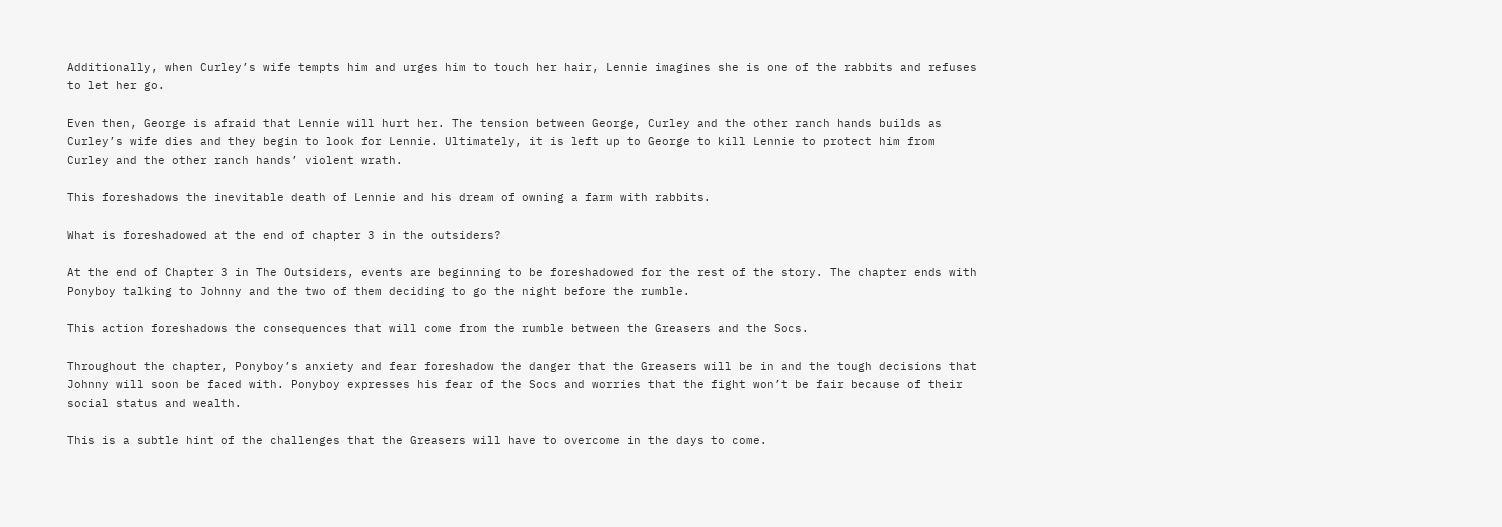Additionally, when Curley’s wife tempts him and urges him to touch her hair, Lennie imagines she is one of the rabbits and refuses to let her go.

Even then, George is afraid that Lennie will hurt her. The tension between George, Curley and the other ranch hands builds as Curley’s wife dies and they begin to look for Lennie. Ultimately, it is left up to George to kill Lennie to protect him from Curley and the other ranch hands’ violent wrath.

This foreshadows the inevitable death of Lennie and his dream of owning a farm with rabbits.

What is foreshadowed at the end of chapter 3 in the outsiders?

At the end of Chapter 3 in The Outsiders, events are beginning to be foreshadowed for the rest of the story. The chapter ends with Ponyboy talking to Johnny and the two of them deciding to go the night before the rumble.

This action foreshadows the consequences that will come from the rumble between the Greasers and the Socs.

Throughout the chapter, Ponyboy’s anxiety and fear foreshadow the danger that the Greasers will be in and the tough decisions that Johnny will soon be faced with. Ponyboy expresses his fear of the Socs and worries that the fight won’t be fair because of their social status and wealth.

This is a subtle hint of the challenges that the Greasers will have to overcome in the days to come.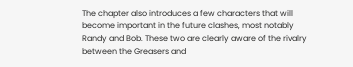The chapter also introduces a few characters that will become important in the future clashes, most notably Randy and Bob. These two are clearly aware of the rivalry between the Greasers and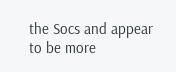the Socs and appear to be more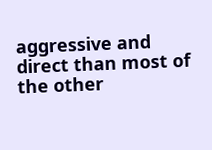aggressive and direct than most of the other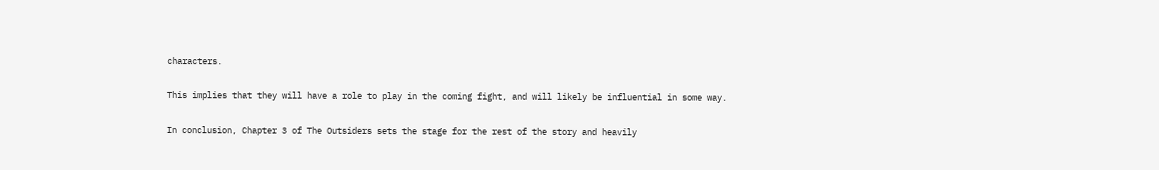characters.

This implies that they will have a role to play in the coming fight, and will likely be influential in some way.

In conclusion, Chapter 3 of The Outsiders sets the stage for the rest of the story and heavily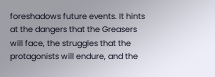foreshadows future events. It hints at the dangers that the Greasers will face, the struggles that the protagonists will endure, and the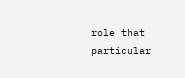role that particular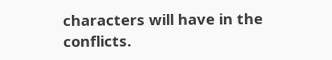characters will have in the conflicts.